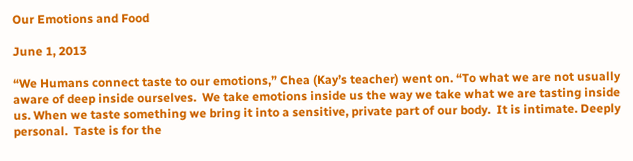Our Emotions and Food

June 1, 2013

“We Humans connect taste to our emotions,” Chea (Kay’s teacher) went on. “To what we are not usually aware of deep inside ourselves.  We take emotions inside us the way we take what we are tasting inside us. When we taste something we bring it into a sensitive, private part of our body.  It is intimate. Deeply personal.  Taste is for the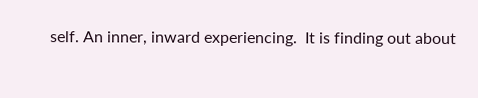self. An inner, inward experiencing.  It is finding out about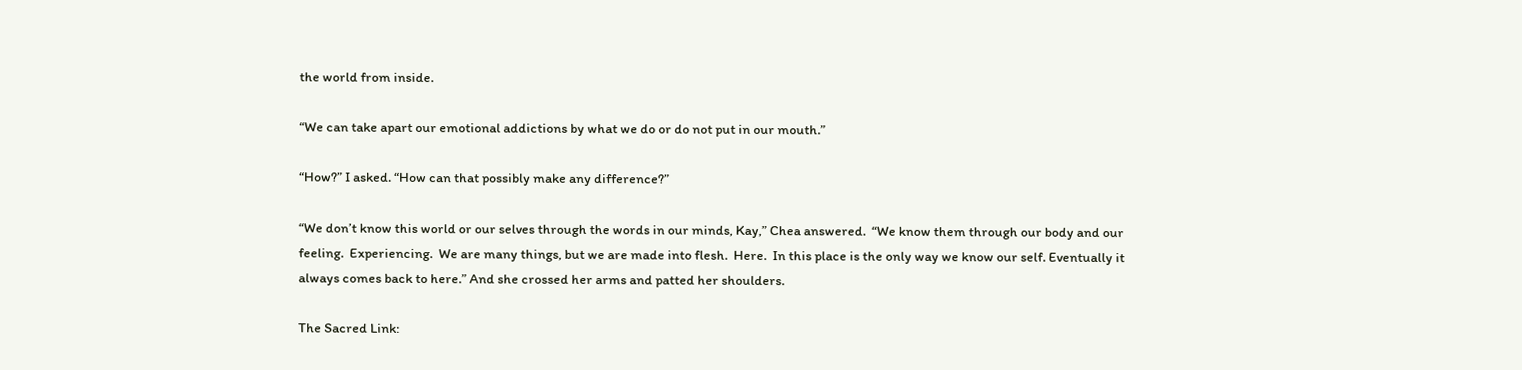the world from inside.

“We can take apart our emotional addictions by what we do or do not put in our mouth.”

“How?” I asked. “How can that possibly make any difference?”

“We don’t know this world or our selves through the words in our minds, Kay,” Chea answered.  “We know them through our body and our feeling.  Experiencing.  We are many things, but we are made into flesh.  Here.  In this place is the only way we know our self. Eventually it always comes back to here.” And she crossed her arms and patted her shoulders.

The Sacred Link: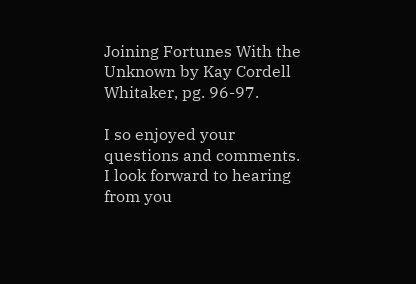Joining Fortunes With the Unknown by Kay Cordell Whitaker, pg. 96-97.

I so enjoyed your questions and comments.  I look forward to hearing from you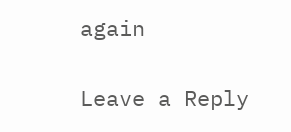again

Leave a Reply